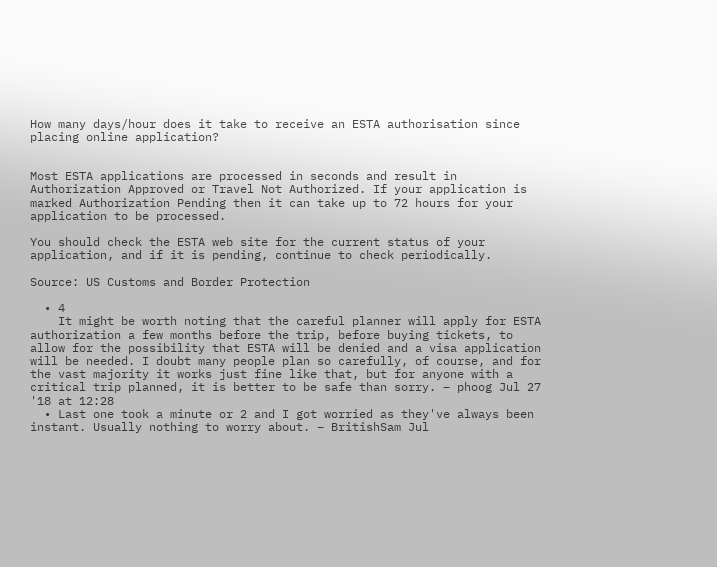How many days/hour does it take to receive an ESTA authorisation since placing online application?


Most ESTA applications are processed in seconds and result in Authorization Approved or Travel Not Authorized. If your application is marked Authorization Pending then it can take up to 72 hours for your application to be processed.

You should check the ESTA web site for the current status of your application, and if it is pending, continue to check periodically.

Source: US Customs and Border Protection

  • 4
    It might be worth noting that the careful planner will apply for ESTA authorization a few months before the trip, before buying tickets, to allow for the possibility that ESTA will be denied and a visa application will be needed. I doubt many people plan so carefully, of course, and for the vast majority it works just fine like that, but for anyone with a critical trip planned, it is better to be safe than sorry. – phoog Jul 27 '18 at 12:28
  • Last one took a minute or 2 and I got worried as they've always been instant. Usually nothing to worry about. – BritishSam Jul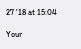27 '18 at 15:04

Your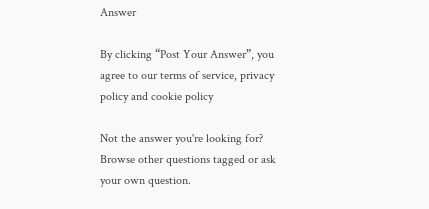Answer

By clicking “Post Your Answer”, you agree to our terms of service, privacy policy and cookie policy

Not the answer you're looking for? Browse other questions tagged or ask your own question.